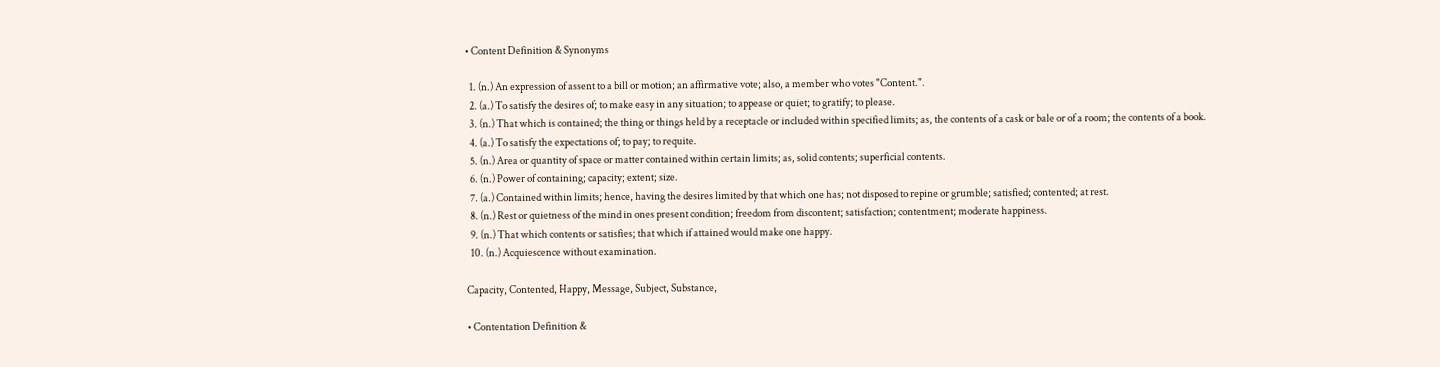• Content Definition & Synonyms

  1. (n.) An expression of assent to a bill or motion; an affirmative vote; also, a member who votes "Content.".
  2. (a.) To satisfy the desires of; to make easy in any situation; to appease or quiet; to gratify; to please.
  3. (n.) That which is contained; the thing or things held by a receptacle or included within specified limits; as, the contents of a cask or bale or of a room; the contents of a book.
  4. (a.) To satisfy the expectations of; to pay; to requite.
  5. (n.) Area or quantity of space or matter contained within certain limits; as, solid contents; superficial contents.
  6. (n.) Power of containing; capacity; extent; size.
  7. (a.) Contained within limits; hence, having the desires limited by that which one has; not disposed to repine or grumble; satisfied; contented; at rest.
  8. (n.) Rest or quietness of the mind in ones present condition; freedom from discontent; satisfaction; contentment; moderate happiness.
  9. (n.) That which contents or satisfies; that which if attained would make one happy.
  10. (n.) Acquiescence without examination.

Capacity, Contented, Happy, Message, Subject, Substance,

• Contentation Definition &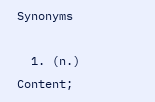Synonyms

  1. (n.) Content;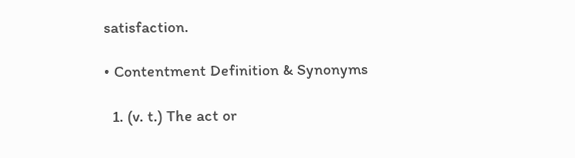satisfaction.

• Contentment Definition & Synonyms

  1. (v. t.) The act or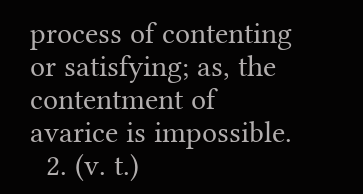process of contenting or satisfying; as, the contentment of avarice is impossible.
  2. (v. t.)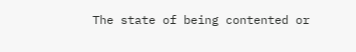The state of being contented or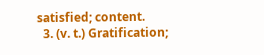satisfied; content.
  3. (v. t.) Gratification;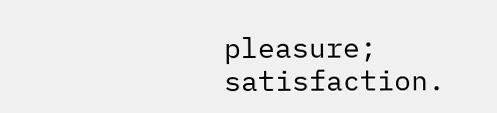pleasure; satisfaction.